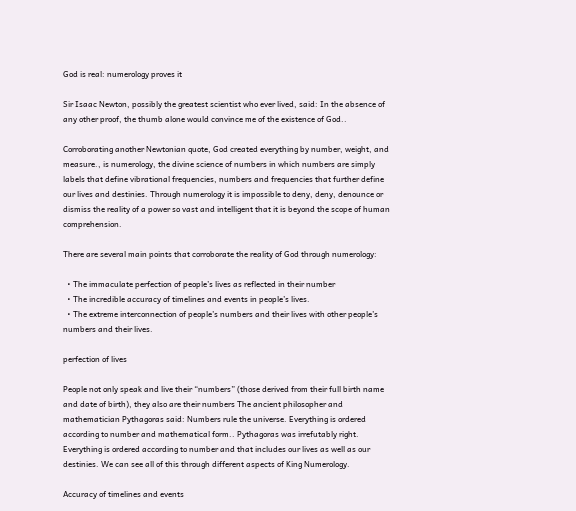God is real: numerology proves it

Sir Isaac Newton, possibly the greatest scientist who ever lived, said: In the absence of any other proof, the thumb alone would convince me of the existence of God..

Corroborating another Newtonian quote, God created everything by number, weight, and measure., is numerology, the divine science of numbers in which numbers are simply labels that define vibrational frequencies, numbers and frequencies that further define our lives and destinies. Through numerology it is impossible to deny, deny, denounce or dismiss the reality of a power so vast and intelligent that it is beyond the scope of human comprehension.

There are several main points that corroborate the reality of God through numerology:

  • The immaculate perfection of people’s lives as reflected in their number
  • The incredible accuracy of timelines and events in people’s lives.
  • The extreme interconnection of people’s numbers and their lives with other people’s numbers and their lives.

perfection of lives

People not only speak and live their “numbers” (those derived from their full birth name and date of birth), they also are their numbers The ancient philosopher and mathematician Pythagoras said: Numbers rule the universe. Everything is ordered according to number and mathematical form.. Pythagoras was irrefutably right. Everything is ordered according to number and that includes our lives as well as our destinies. We can see all of this through different aspects of King Numerology.

Accuracy of timelines and events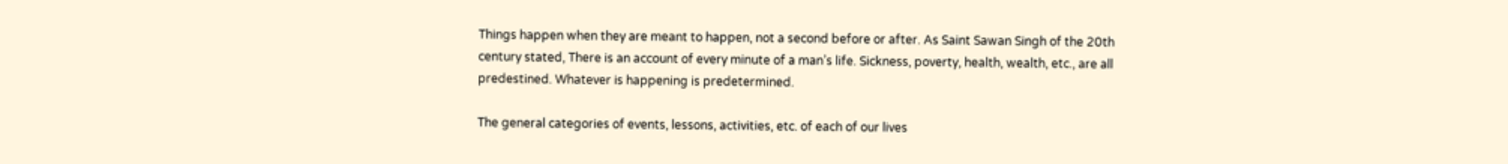Things happen when they are meant to happen, not a second before or after. As Saint Sawan Singh of the 20th century stated, There is an account of every minute of a man’s life. Sickness, poverty, health, wealth, etc., are all predestined. Whatever is happening is predetermined.

The general categories of events, lessons, activities, etc. of each of our lives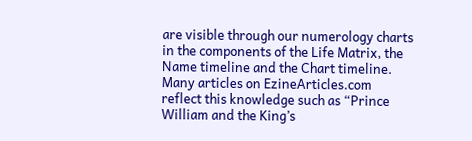are visible through our numerology charts in the components of the Life Matrix, the Name timeline and the Chart timeline. Many articles on EzineArticles.com reflect this knowledge such as “Prince William and the King’s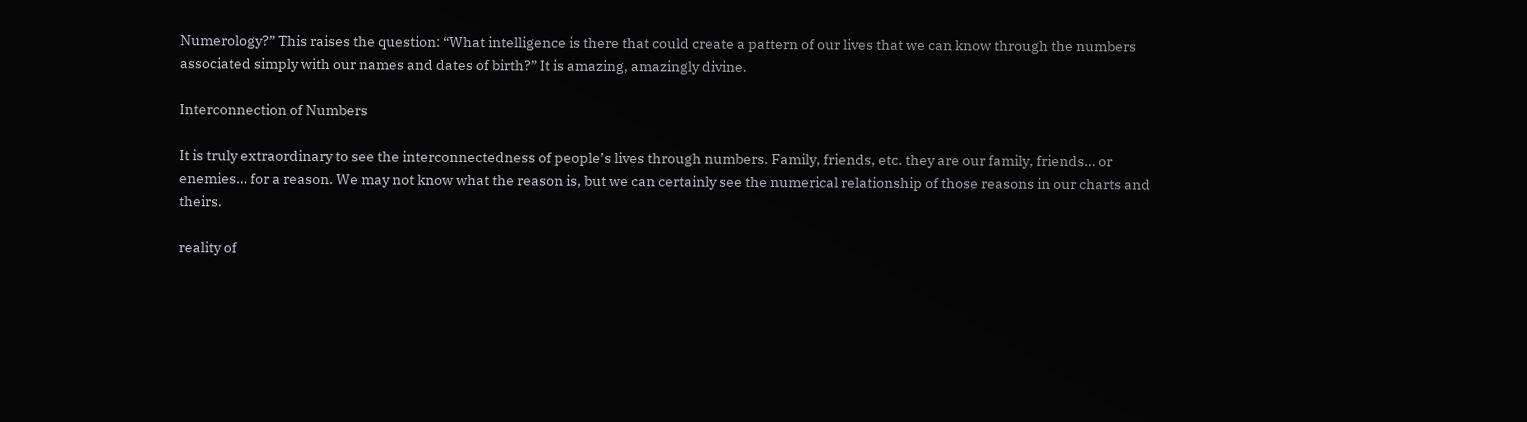Numerology?” This raises the question: “What intelligence is there that could create a pattern of our lives that we can know through the numbers associated simply with our names and dates of birth?” It is amazing, amazingly divine.

Interconnection of Numbers

It is truly extraordinary to see the interconnectedness of people’s lives through numbers. Family, friends, etc. they are our family, friends… or enemies… for a reason. We may not know what the reason is, but we can certainly see the numerical relationship of those reasons in our charts and theirs.

reality of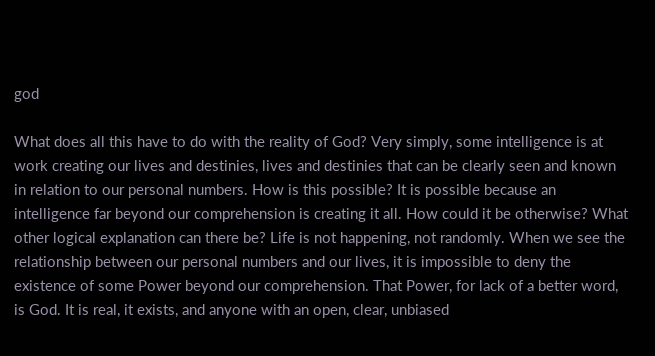god

What does all this have to do with the reality of God? Very simply, some intelligence is at work creating our lives and destinies, lives and destinies that can be clearly seen and known in relation to our personal numbers. How is this possible? It is possible because an intelligence far beyond our comprehension is creating it all. How could it be otherwise? What other logical explanation can there be? Life is not happening, not randomly. When we see the relationship between our personal numbers and our lives, it is impossible to deny the existence of some Power beyond our comprehension. That Power, for lack of a better word, is God. It is real, it exists, and anyone with an open, clear, unbiased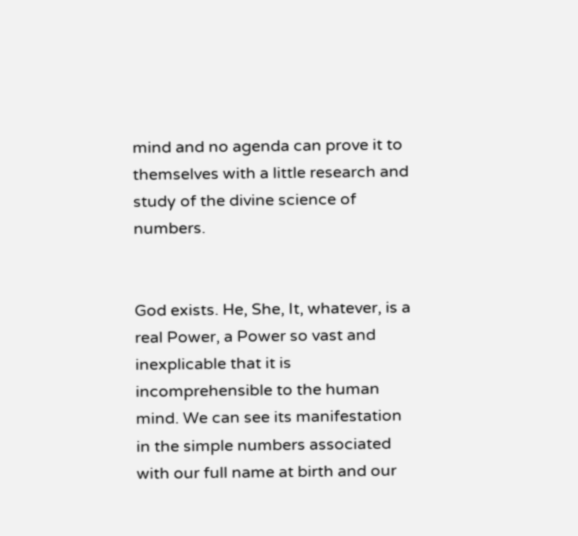mind and no agenda can prove it to themselves with a little research and study of the divine science of numbers.


God exists. He, She, It, whatever, is a real Power, a Power so vast and inexplicable that it is incomprehensible to the human mind. We can see its manifestation in the simple numbers associated with our full name at birth and our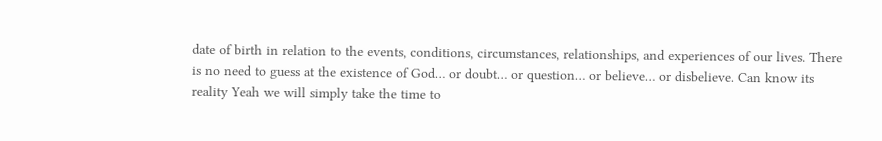date of birth in relation to the events, conditions, circumstances, relationships, and experiences of our lives. There is no need to guess at the existence of God… or doubt… or question… or believe… or disbelieve. Can know its reality Yeah we will simply take the time to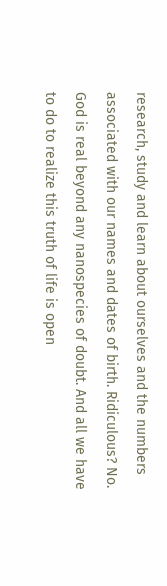research, study and learn about ourselves and the numbers associated with our names and dates of birth. Ridiculous? No. God is real beyond any nanospecies of doubt. And all we have to do to realize this truth of life is open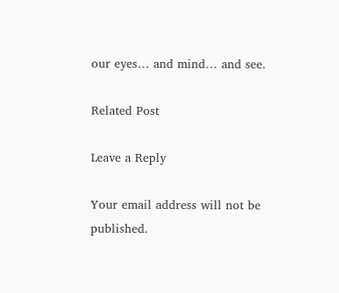our eyes… and mind… and see.

Related Post

Leave a Reply

Your email address will not be published.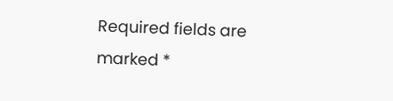Required fields are marked *